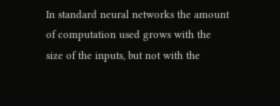In standard neural networks the amount of computation used grows with the size of the inputs, but not with the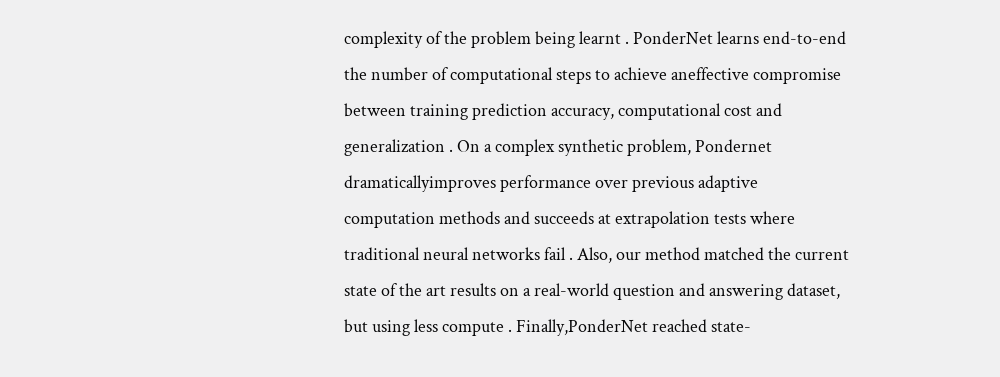complexity of the problem being learnt . PonderNet learns end-to-end the number of computational steps to achieve aneffective compromise between training prediction accuracy, computational cost and generalization . On a complex synthetic problem, Pondernet dramaticallyimproves performance over previous adaptive computation methods and succeeds at extrapolation tests where traditional neural networks fail . Also, our method matched the current state of the art results on a real-world question and answering dataset, but using less compute . Finally,PonderNet reached state-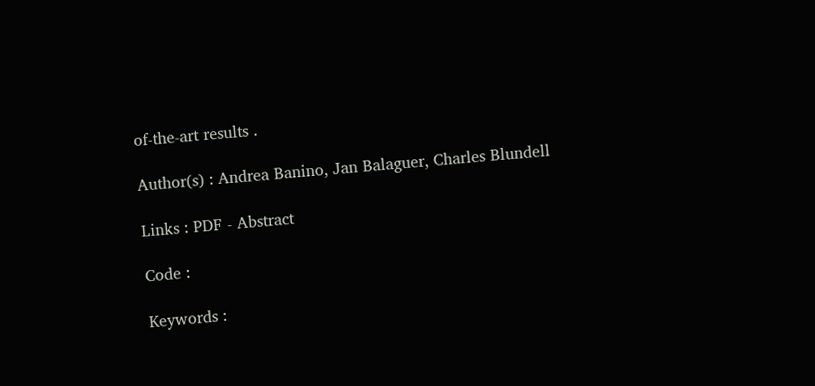of-the-art results .

Author(s) : Andrea Banino, Jan Balaguer, Charles Blundell

Links : PDF - Abstract

Code :

Keywords :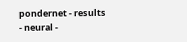pondernet - results - neural -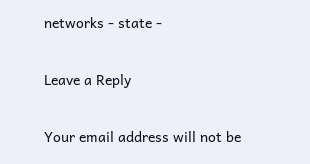networks - state -

Leave a Reply

Your email address will not be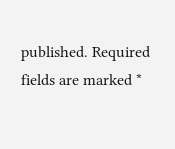published. Required fields are marked *